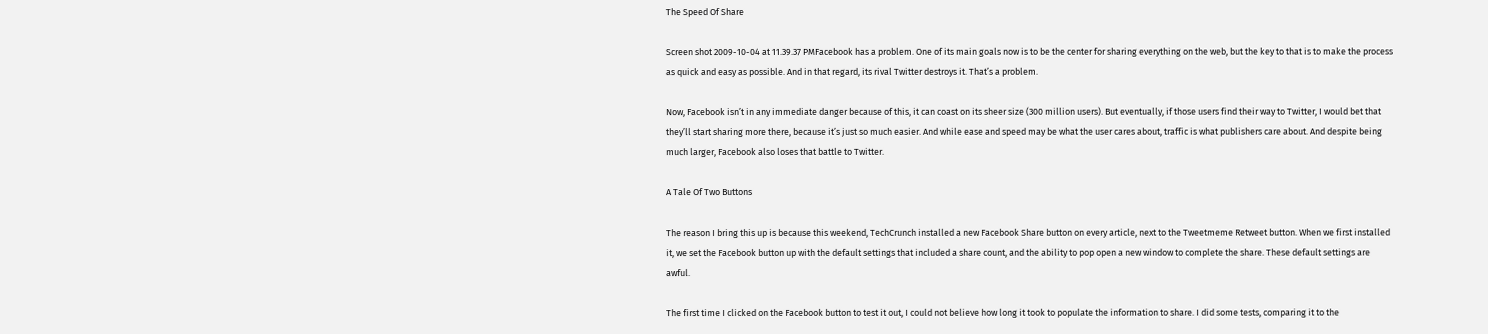The Speed Of Share

Screen shot 2009-10-04 at 11.39.37 PMFacebook has a problem. One of its main goals now is to be the center for sharing everything on the web, but the key to that is to make the process as quick and easy as possible. And in that regard, its rival Twitter destroys it. That’s a problem.

Now, Facebook isn’t in any immediate danger because of this, it can coast on its sheer size (300 million users). But eventually, if those users find their way to Twitter, I would bet that they’ll start sharing more there, because it’s just so much easier. And while ease and speed may be what the user cares about, traffic is what publishers care about. And despite being much larger, Facebook also loses that battle to Twitter.

A Tale Of Two Buttons

The reason I bring this up is because this weekend, TechCrunch installed a new Facebook Share button on every article, next to the Tweetmeme Retweet button. When we first installed it, we set the Facebook button up with the default settings that included a share count, and the ability to pop open a new window to complete the share. These default settings are awful.

The first time I clicked on the Facebook button to test it out, I could not believe how long it took to populate the information to share. I did some tests, comparing it to the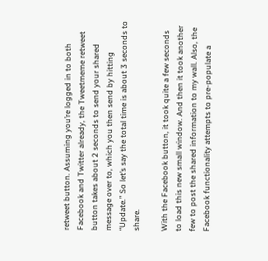retweet button. Assuming you’re logged in to both Facebook and Twitter already, the Tweetmeme retweet button takes about 2 seconds to send your shared message over to, which you then send by hitting “Update.” So let’s say the total time is about 3 seconds to share.

With the Facebook button, it took quite a few seconds to load this new small window. And then it took another few to post the shared information to my wall. Also, the Facebook functionality attempts to pre-populate a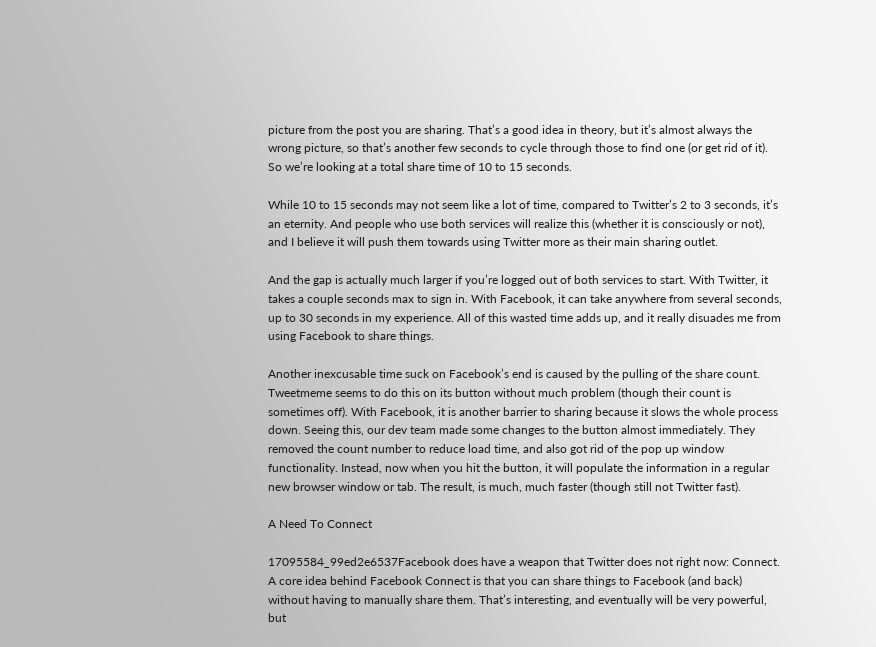picture from the post you are sharing. That’s a good idea in theory, but it’s almost always the wrong picture, so that’s another few seconds to cycle through those to find one (or get rid of it). So we’re looking at a total share time of 10 to 15 seconds.

While 10 to 15 seconds may not seem like a lot of time, compared to Twitter’s 2 to 3 seconds, it’s an eternity. And people who use both services will realize this (whether it is consciously or not), and I believe it will push them towards using Twitter more as their main sharing outlet.

And the gap is actually much larger if you’re logged out of both services to start. With Twitter, it takes a couple seconds max to sign in. With Facebook, it can take anywhere from several seconds, up to 30 seconds in my experience. All of this wasted time adds up, and it really disuades me from using Facebook to share things.

Another inexcusable time suck on Facebook’s end is caused by the pulling of the share count. Tweetmeme seems to do this on its button without much problem (though their count is sometimes off). With Facebook, it is another barrier to sharing because it slows the whole process down. Seeing this, our dev team made some changes to the button almost immediately. They removed the count number to reduce load time, and also got rid of the pop up window functionality. Instead, now when you hit the button, it will populate the information in a regular new browser window or tab. The result, is much, much faster (though still not Twitter fast).

A Need To Connect

17095584_99ed2e6537Facebook does have a weapon that Twitter does not right now: Connect. A core idea behind Facebook Connect is that you can share things to Facebook (and back) without having to manually share them. That’s interesting, and eventually will be very powerful, but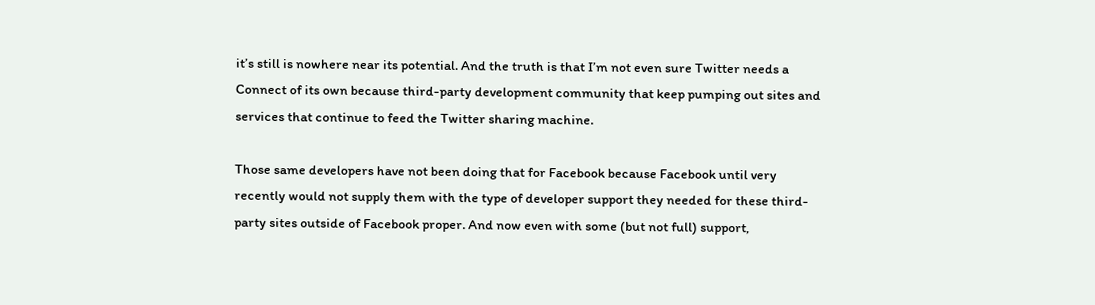it’s still is nowhere near its potential. And the truth is that I’m not even sure Twitter needs a Connect of its own because third-party development community that keep pumping out sites and services that continue to feed the Twitter sharing machine.

Those same developers have not been doing that for Facebook because Facebook until very recently would not supply them with the type of developer support they needed for these third-party sites outside of Facebook proper. And now even with some (but not full) support,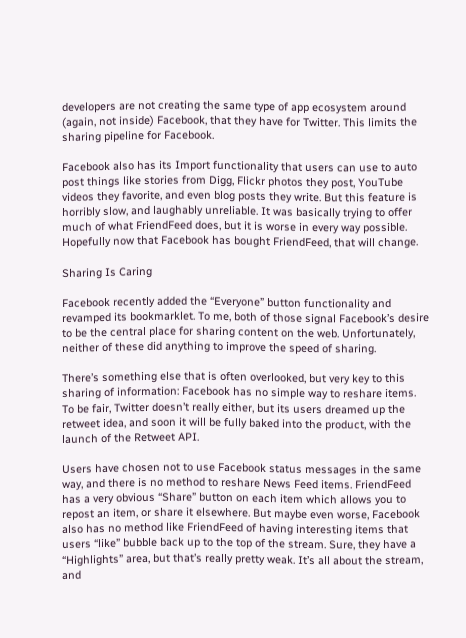developers are not creating the same type of app ecosystem around (again, not inside) Facebook, that they have for Twitter. This limits the sharing pipeline for Facebook.

Facebook also has its Import functionality that users can use to auto post things like stories from Digg, Flickr photos they post, YouTube videos they favorite, and even blog posts they write. But this feature is horribly slow, and laughably unreliable. It was basically trying to offer much of what FriendFeed does, but it is worse in every way possible. Hopefully now that Facebook has bought FriendFeed, that will change.

Sharing Is Caring

Facebook recently added the “Everyone” button functionality and revamped its bookmarklet. To me, both of those signal Facebook’s desire to be the central place for sharing content on the web. Unfortunately, neither of these did anything to improve the speed of sharing.

There’s something else that is often overlooked, but very key to this sharing of information: Facebook has no simple way to reshare items. To be fair, Twitter doesn’t really either, but its users dreamed up the retweet idea, and soon it will be fully baked into the product, with the launch of the Retweet API.

Users have chosen not to use Facebook status messages in the same way, and there is no method to reshare News Feed items. FriendFeed has a very obvious “Share” button on each item which allows you to repost an item, or share it elsewhere. But maybe even worse, Facebook also has no method like FriendFeed of having interesting items that users “like” bubble back up to the top of the stream. Sure, they have a “Highlights” area, but that’s really pretty weak. It’s all about the stream, and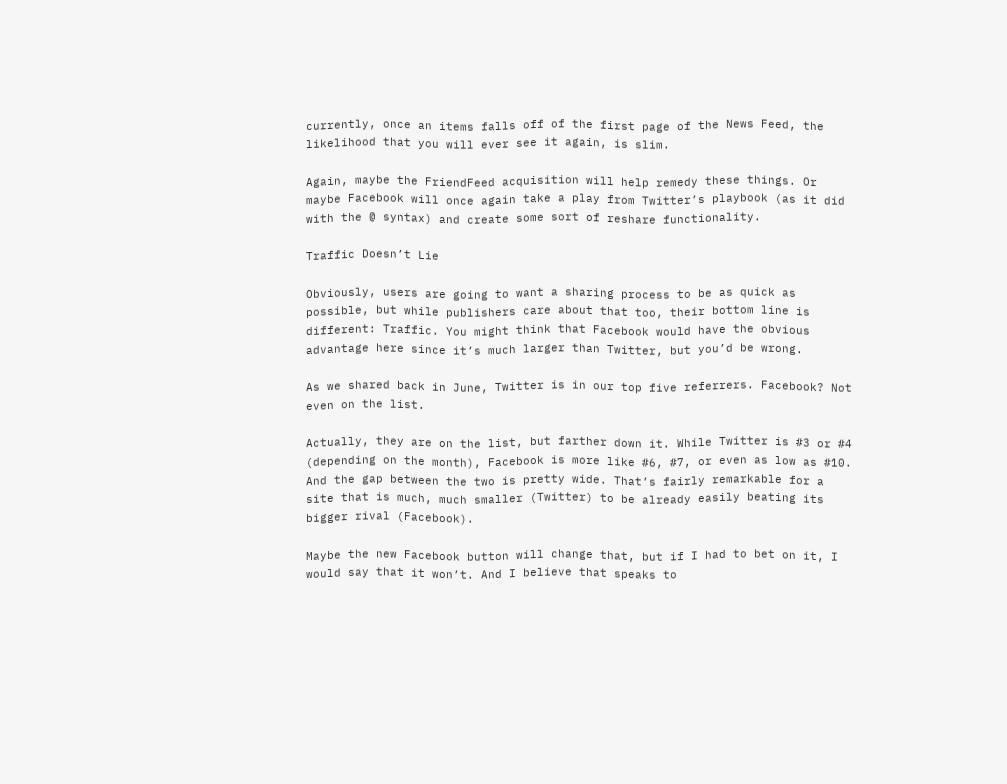currently, once an items falls off of the first page of the News Feed, the likelihood that you will ever see it again, is slim.

Again, maybe the FriendFeed acquisition will help remedy these things. Or maybe Facebook will once again take a play from Twitter’s playbook (as it did with the @ syntax) and create some sort of reshare functionality.

Traffic Doesn’t Lie

Obviously, users are going to want a sharing process to be as quick as possible, but while publishers care about that too, their bottom line is different: Traffic. You might think that Facebook would have the obvious advantage here since it’s much larger than Twitter, but you’d be wrong.

As we shared back in June, Twitter is in our top five referrers. Facebook? Not even on the list.

Actually, they are on the list, but farther down it. While Twitter is #3 or #4 (depending on the month), Facebook is more like #6, #7, or even as low as #10. And the gap between the two is pretty wide. That’s fairly remarkable for a site that is much, much smaller (Twitter) to be already easily beating its bigger rival (Facebook).

Maybe the new Facebook button will change that, but if I had to bet on it, I would say that it won’t. And I believe that speaks to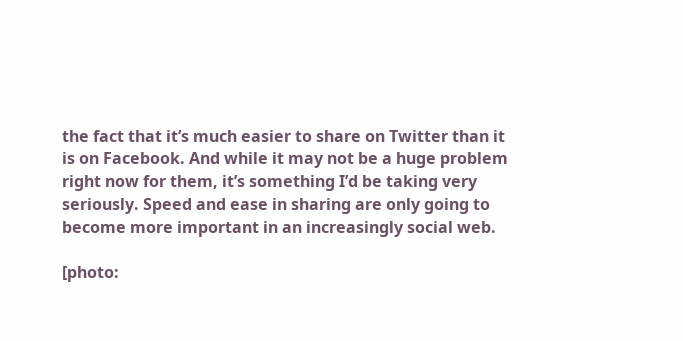the fact that it’s much easier to share on Twitter than it is on Facebook. And while it may not be a huge problem right now for them, it’s something I’d be taking very seriously. Speed and ease in sharing are only going to become more important in an increasingly social web.

[photo: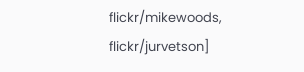flickr/mikewoods, flickr/jurvetson]